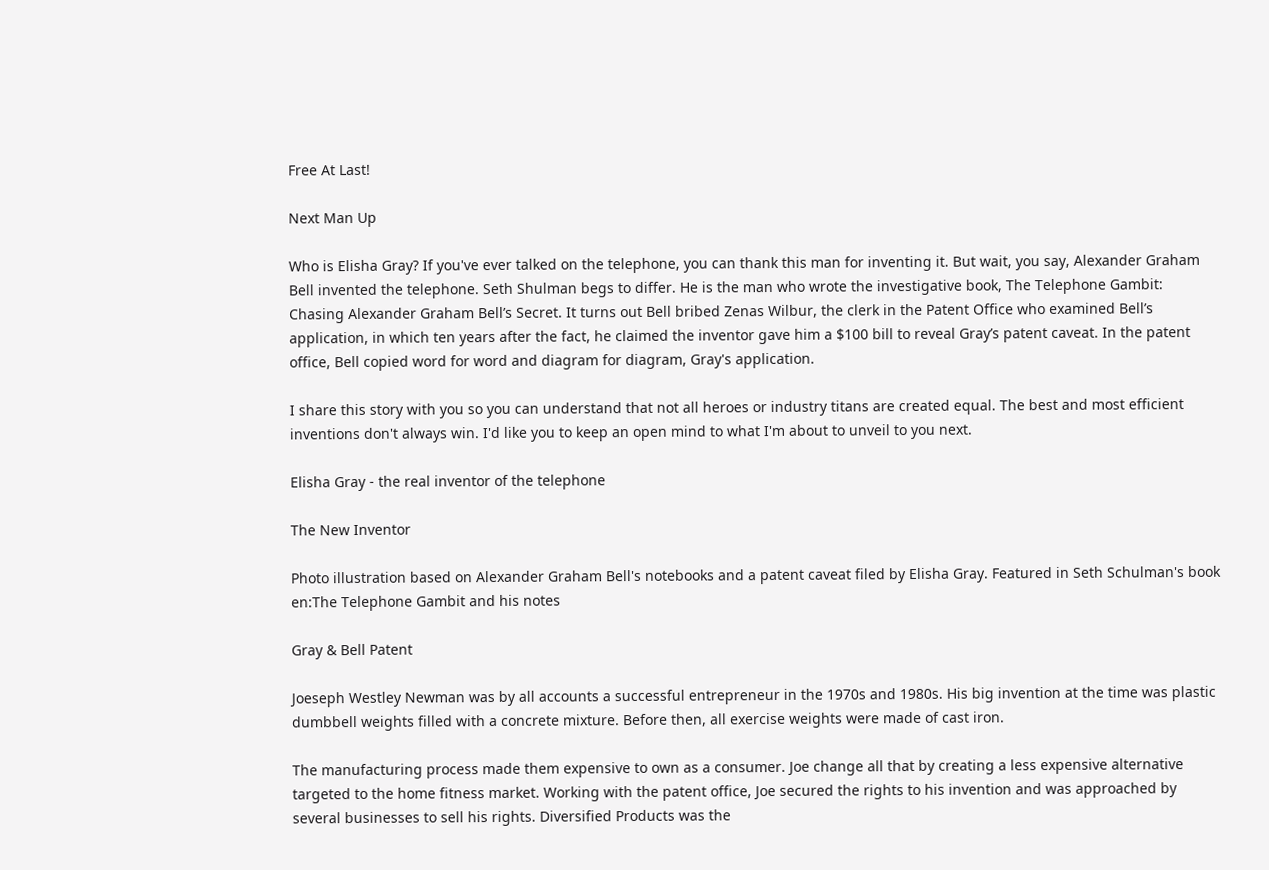Free At Last!

Next Man Up

Who is Elisha Gray? If you've ever talked on the telephone, you can thank this man for inventing it. But wait, you say, Alexander Graham Bell invented the telephone. Seth Shulman begs to differ. He is the man who wrote the investigative book, The Telephone Gambit: Chasing Alexander Graham Bell’s Secret. It turns out Bell bribed Zenas Wilbur, the clerk in the Patent Office who examined Bell’s application, in which ten years after the fact, he claimed the inventor gave him a $100 bill to reveal Gray’s patent caveat. In the patent office, Bell copied word for word and diagram for diagram, Gray's application.

I share this story with you so you can understand that not all heroes or industry titans are created equal. The best and most efficient inventions don't always win. I'd like you to keep an open mind to what I'm about to unveil to you next.

Elisha Gray - the real inventor of the telephone

The New Inventor

Photo illustration based on Alexander Graham Bell's notebooks and a patent caveat filed by Elisha Gray. Featured in Seth Schulman's book en:The Telephone Gambit and his notes

Gray & Bell Patent

Joeseph Westley Newman was by all accounts a successful entrepreneur in the 1970s and 1980s. His big invention at the time was plastic dumbbell weights filled with a concrete mixture. Before then, all exercise weights were made of cast iron.

The manufacturing process made them expensive to own as a consumer. Joe change all that by creating a less expensive alternative targeted to the home fitness market. Working with the patent office, Joe secured the rights to his invention and was approached by several businesses to sell his rights. Diversified Products was the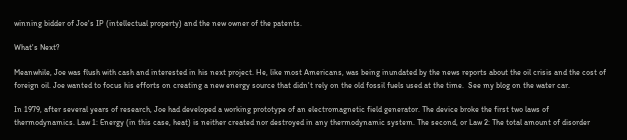winning bidder of Joe's IP (intellectual property) and the new owner of the patents.

What's Next?

Meanwhile, Joe was flush with cash and interested in his next project. He, like most Americans, was being inundated by the news reports about the oil crisis and the cost of foreign oil. Joe wanted to focus his efforts on creating a new energy source that didn't rely on the old fossil fuels used at the time.  See my blog on the water car.

In 1979, after several years of research, Joe had developed a working prototype of an electromagnetic field generator. The device broke the first two laws of thermodynamics. Law 1: Energy (in this case, heat) is neither created nor destroyed in any thermodynamic system. The second, or Law 2: The total amount of disorder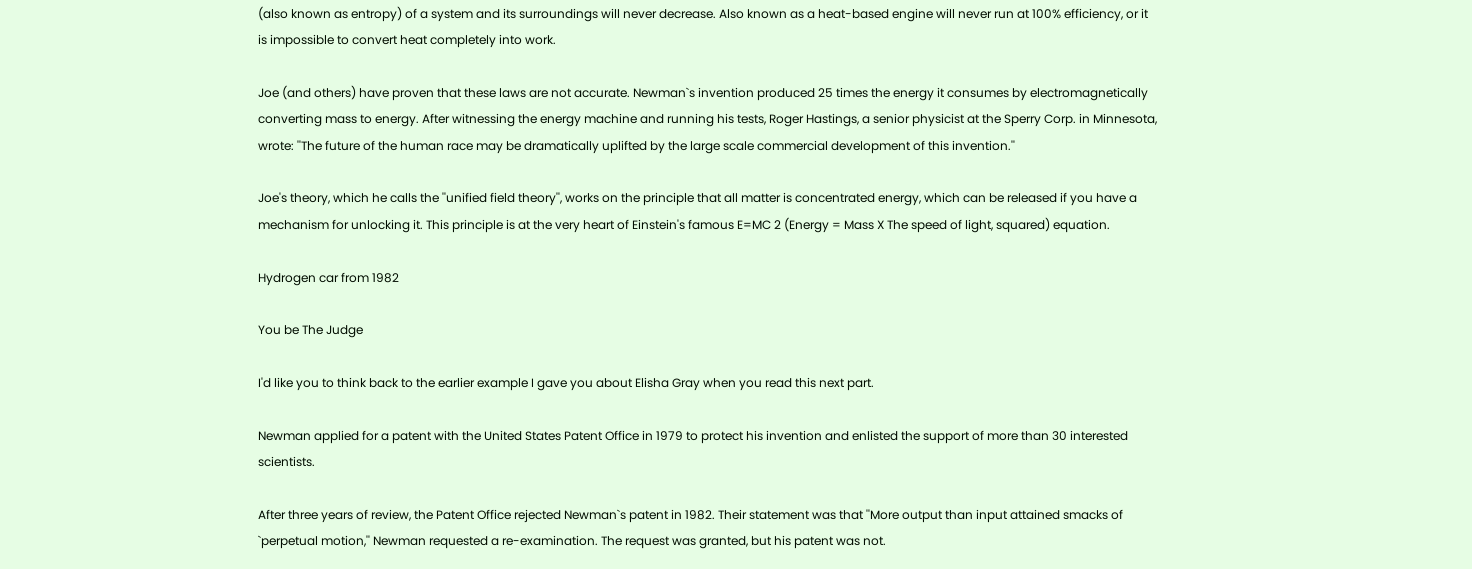(also known as entropy) of a system and its surroundings will never decrease. Also known as a heat-based engine will never run at 100% efficiency, or it is impossible to convert heat completely into work.

Joe (and others) have proven that these laws are not accurate. Newman`s invention produced 25 times the energy it consumes by electromagnetically converting mass to energy. After witnessing the energy machine and running his tests, Roger Hastings, a senior physicist at the Sperry Corp. in Minnesota, wrote: ''The future of the human race may be dramatically uplifted by the large scale commercial development of this invention.''

Joe's theory, which he calls the ''unified field theory'', works on the principle that all matter is concentrated energy, which can be released if you have a mechanism for unlocking it. This principle is at the very heart of Einstein's famous E=MC 2 (Energy = Mass X The speed of light, squared) equation.

Hydrogen car from 1982

You be The Judge

I'd like you to think back to the earlier example I gave you about Elisha Gray when you read this next part.

Newman applied for a patent with the United States Patent Office in 1979 to protect his invention and enlisted the support of more than 30 interested scientists.

After three years of review, the Patent Office rejected Newman`s patent in 1982. Their statement was that ''More output than input attained smacks of `perpetual motion,'' Newman requested a re-examination. The request was granted, but his patent was not.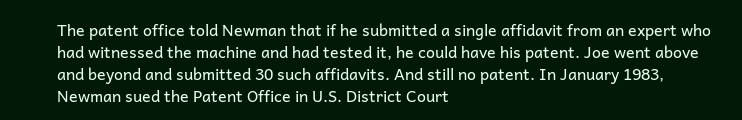The patent office told Newman that if he submitted a single affidavit from an expert who had witnessed the machine and had tested it, he could have his patent. Joe went above and beyond and submitted 30 such affidavits. And still no patent. In January 1983, Newman sued the Patent Office in U.S. District Court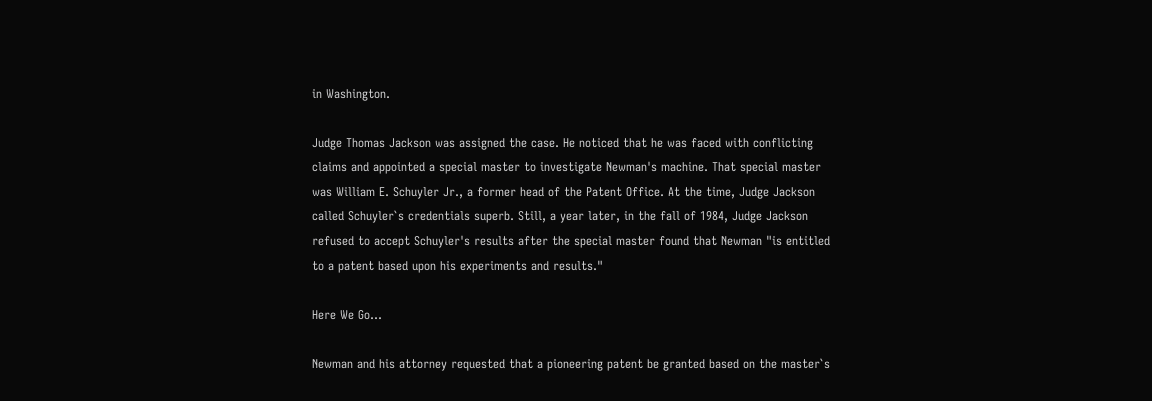in Washington.

Judge Thomas Jackson was assigned the case. He noticed that he was faced with conflicting claims and appointed a special master to investigate Newman's machine. That special master was William E. Schuyler Jr., a former head of the Patent Office. At the time, Judge Jackson called Schuyler`s credentials superb. Still, a year later, in the fall of 1984, Judge Jackson refused to accept Schuyler's results after the special master found that Newman "is entitled to a patent based upon his experiments and results."

Here We Go...

Newman and his attorney requested that a pioneering patent be granted based on the master`s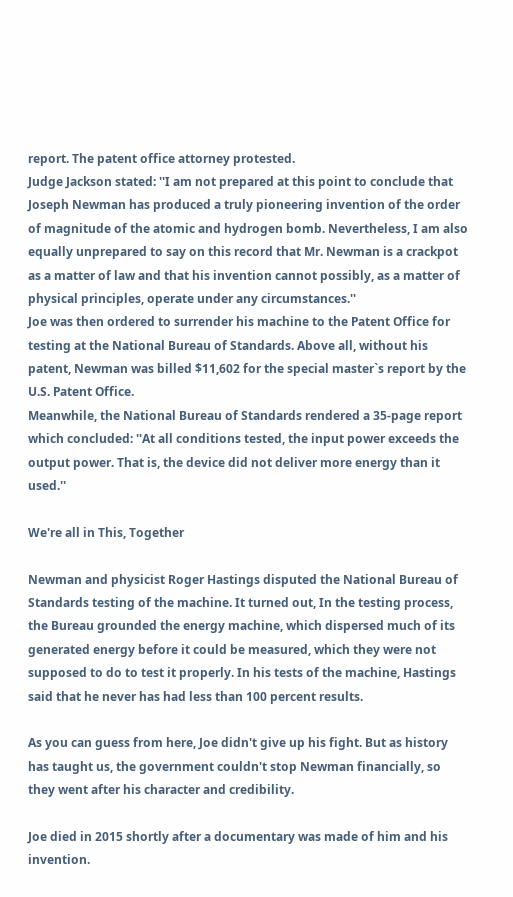report. The patent office attorney protested.
Judge Jackson stated: ''I am not prepared at this point to conclude that Joseph Newman has produced a truly pioneering invention of the order of magnitude of the atomic and hydrogen bomb. Nevertheless, I am also equally unprepared to say on this record that Mr. Newman is a crackpot as a matter of law and that his invention cannot possibly, as a matter of physical principles, operate under any circumstances.''
Joe was then ordered to surrender his machine to the Patent Office for testing at the National Bureau of Standards. Above all, without his patent, Newman was billed $11,602 for the special master`s report by the U.S. Patent Office.
Meanwhile, the National Bureau of Standards rendered a 35-page report which concluded: ''At all conditions tested, the input power exceeds the output power. That is, the device did not deliver more energy than it used.''

We're all in This, Together

Newman and physicist Roger Hastings disputed the National Bureau of Standards testing of the machine. It turned out, In the testing process, the Bureau grounded the energy machine, which dispersed much of its generated energy before it could be measured, which they were not supposed to do to test it properly. In his tests of the machine, Hastings said that he never has had less than 100 percent results.

As you can guess from here, Joe didn't give up his fight. But as history has taught us, the government couldn't stop Newman financially, so they went after his character and credibility.

Joe died in 2015 shortly after a documentary was made of him and his invention.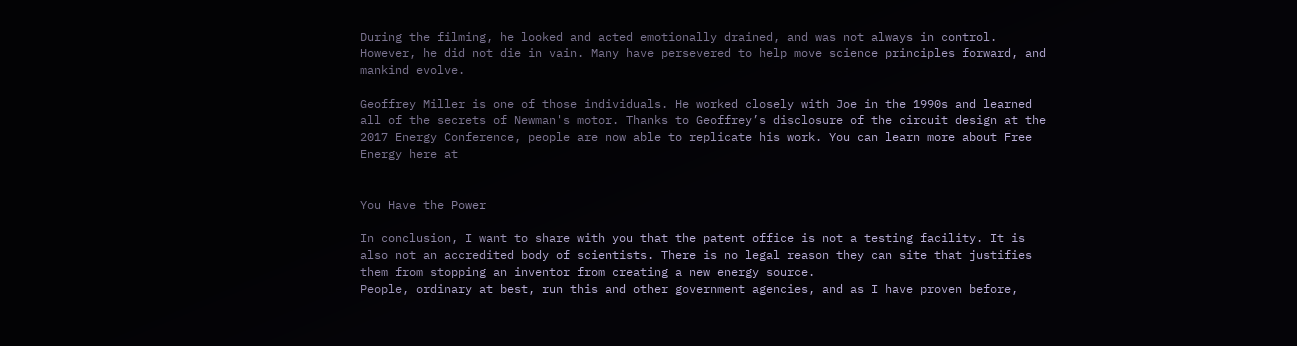During the filming, he looked and acted emotionally drained, and was not always in control. However, he did not die in vain. Many have persevered to help move science principles forward, and mankind evolve.

Geoffrey Miller is one of those individuals. He worked closely with Joe in the 1990s and learned all of the secrets of Newman's motor. Thanks to Geoffrey’s disclosure of the circuit design at the 2017 Energy Conference, people are now able to replicate his work. You can learn more about Free Energy here at


You Have the Power

In conclusion, I want to share with you that the patent office is not a testing facility. It is also not an accredited body of scientists. There is no legal reason they can site that justifies them from stopping an inventor from creating a new energy source.
People, ordinary at best, run this and other government agencies, and as I have proven before,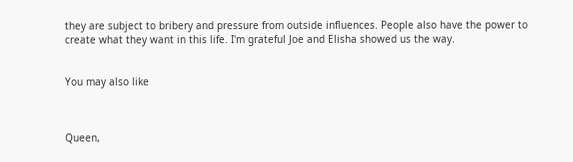they are subject to bribery and pressure from outside influences. People also have the power to create what they want in this life. I'm grateful Joe and Elisha showed us the way.


You may also like



Queen,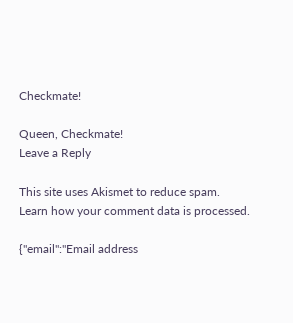Checkmate!

Queen, Checkmate!
Leave a Reply

This site uses Akismet to reduce spam. Learn how your comment data is processed.

{"email":"Email address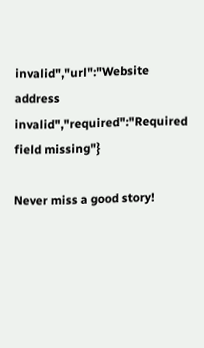invalid","url":"Website address invalid","required":"Required field missing"}

Never miss a good story!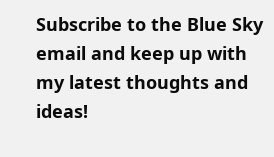Subscribe to the Blue Sky email and keep up with my latest thoughts and ideas!